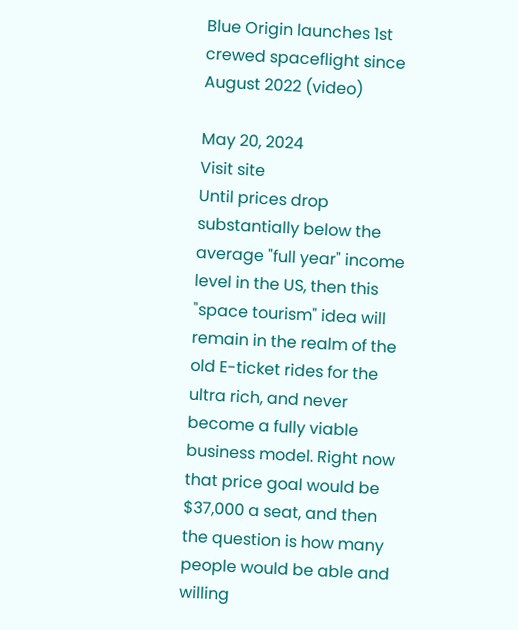Blue Origin launches 1st crewed spaceflight since August 2022 (video)

May 20, 2024
Visit site
Until prices drop substantially below the average "full year" income level in the US, then this "space tourism" idea will remain in the realm of the old E-ticket rides for the ultra rich, and never become a fully viable business model. Right now that price goal would be $37,000 a seat, and then the question is how many people would be able and willing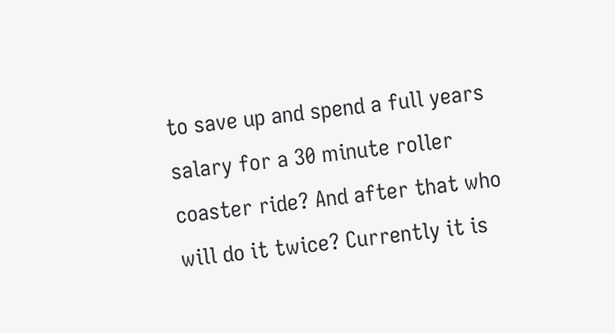to save up and spend a full years salary for a 30 minute roller coaster ride? And after that who will do it twice? Currently it is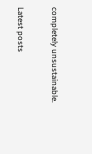completely unsustainable.

Latest posts